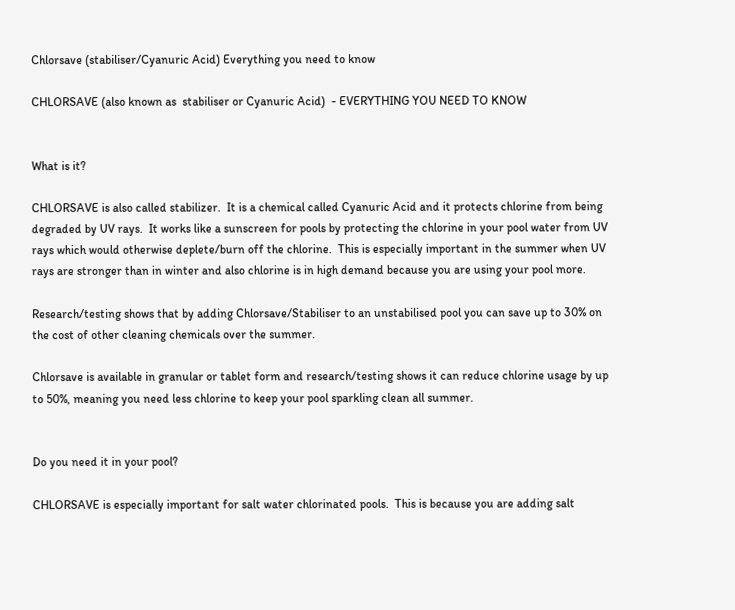Chlorsave (stabiliser/Cyanuric Acid) Everything you need to know

CHLORSAVE (also known as  stabiliser or Cyanuric Acid)  - EVERYTHING YOU NEED TO KNOW


What is it?

CHLORSAVE is also called stabilizer.  It is a chemical called Cyanuric Acid and it protects chlorine from being degraded by UV rays.  It works like a sunscreen for pools by protecting the chlorine in your pool water from UV rays which would otherwise deplete/burn off the chlorine.  This is especially important in the summer when UV rays are stronger than in winter and also chlorine is in high demand because you are using your pool more.

Research/testing shows that by adding Chlorsave/Stabiliser to an unstabilised pool you can save up to 30% on the cost of other cleaning chemicals over the summer.

Chlorsave is available in granular or tablet form and research/testing shows it can reduce chlorine usage by up to 50%, meaning you need less chlorine to keep your pool sparkling clean all summer.


Do you need it in your pool?

CHLORSAVE is especially important for salt water chlorinated pools.  This is because you are adding salt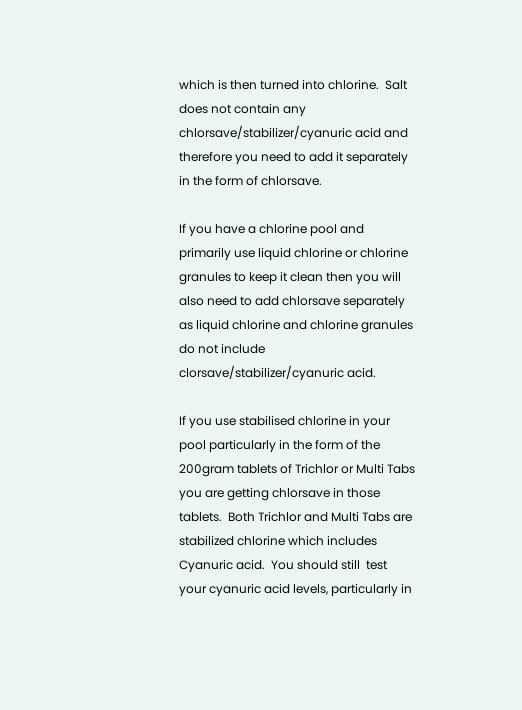which is then turned into chlorine.  Salt does not contain any chlorsave/stabilizer/cyanuric acid and therefore you need to add it separately in the form of chlorsave.

If you have a chlorine pool and primarily use liquid chlorine or chlorine granules to keep it clean then you will also need to add chlorsave separately as liquid chlorine and chlorine granules do not include clorsave/stabilizer/cyanuric acid.

If you use stabilised chlorine in your pool particularly in the form of the 200gram tablets of Trichlor or Multi Tabs you are getting chlorsave in those tablets.  Both Trichlor and Multi Tabs are stabilized chlorine which includes Cyanuric acid.  You should still  test your cyanuric acid levels, particularly in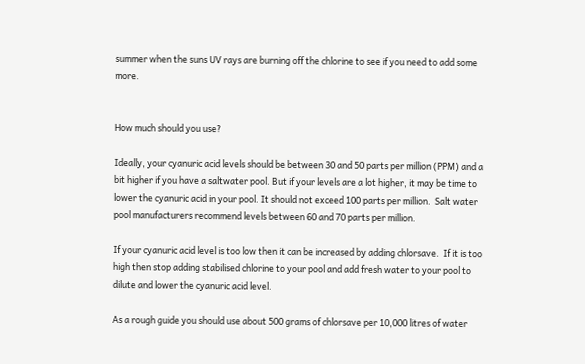summer when the suns UV rays are burning off the chlorine to see if you need to add some more.


How much should you use?

Ideally, your cyanuric acid levels should be between 30 and 50 parts per million (PPM) and a bit higher if you have a saltwater pool. But if your levels are a lot higher, it may be time to lower the cyanuric acid in your pool. It should not exceed 100 parts per million.  Salt water pool manufacturers recommend levels between 60 and 70 parts per million.

If your cyanuric acid level is too low then it can be increased by adding chlorsave.  If it is too high then stop adding stabilised chlorine to your pool and add fresh water to your pool to dilute and lower the cyanuric acid level.

As a rough guide you should use about 500 grams of chlorsave per 10,000 litres of water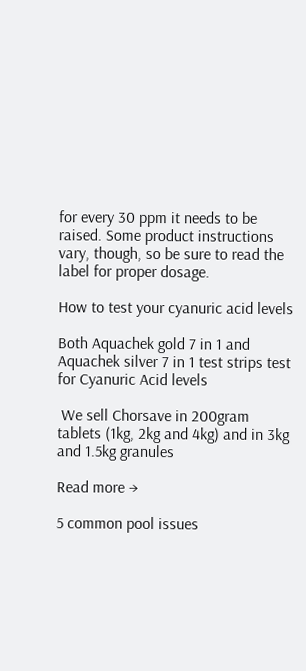for every 30 ppm it needs to be raised. Some product instructions vary, though, so be sure to read the label for proper dosage.

How to test your cyanuric acid levels

Both Aquachek gold 7 in 1 and Aquachek silver 7 in 1 test strips test for Cyanuric Acid levels

 We sell Chorsave in 200gram tablets (1kg, 2kg and 4kg) and in 3kg and 1.5kg granules

Read more →

5 common pool issues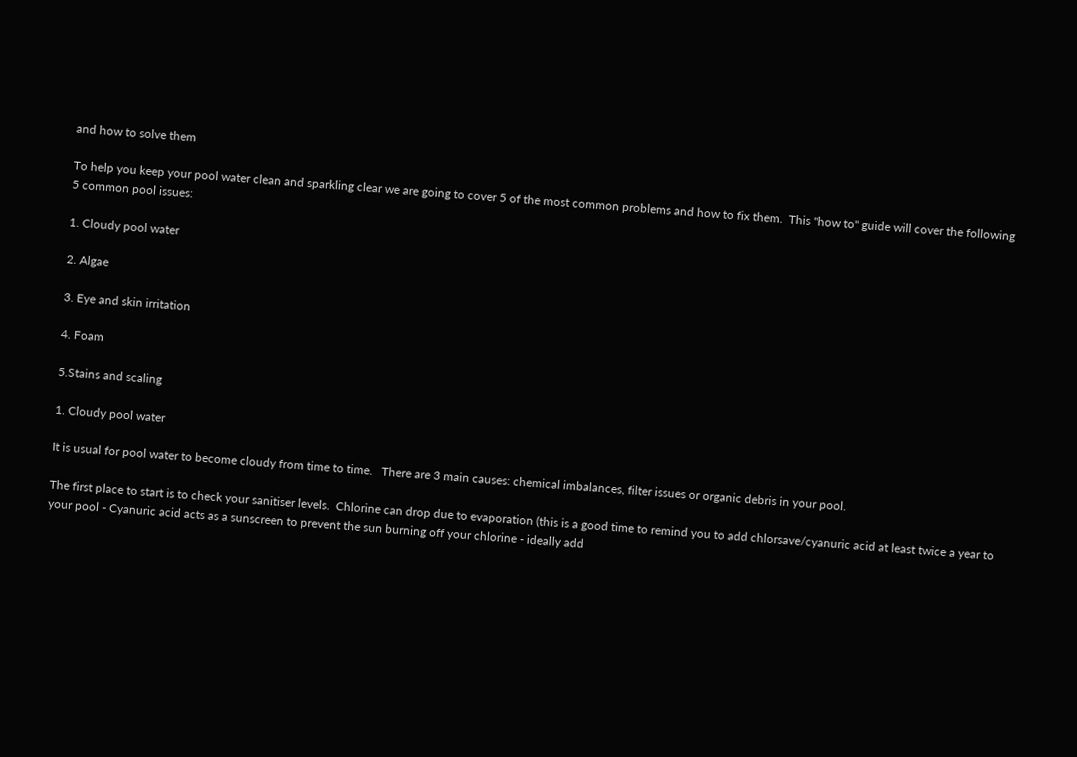and how to solve them

To help you keep your pool water clean and sparkling clear we are going to cover 5 of the most common problems and how to fix them.  This "how to" guide will cover the following 5 common pool issues:

1. Cloudy pool water

2. Algae

3. Eye and skin irritation

4. Foam

5.Stains and scaling

1. Cloudy pool water

It is usual for pool water to become cloudy from time to time.   There are 3 main causes: chemical imbalances, filter issues or organic debris in your pool.

The first place to start is to check your sanitiser levels.  Chlorine can drop due to evaporation (this is a good time to remind you to add chlorsave/cyanuric acid at least twice a year to your pool - Cyanuric acid acts as a sunscreen to prevent the sun burning off your chlorine - ideally add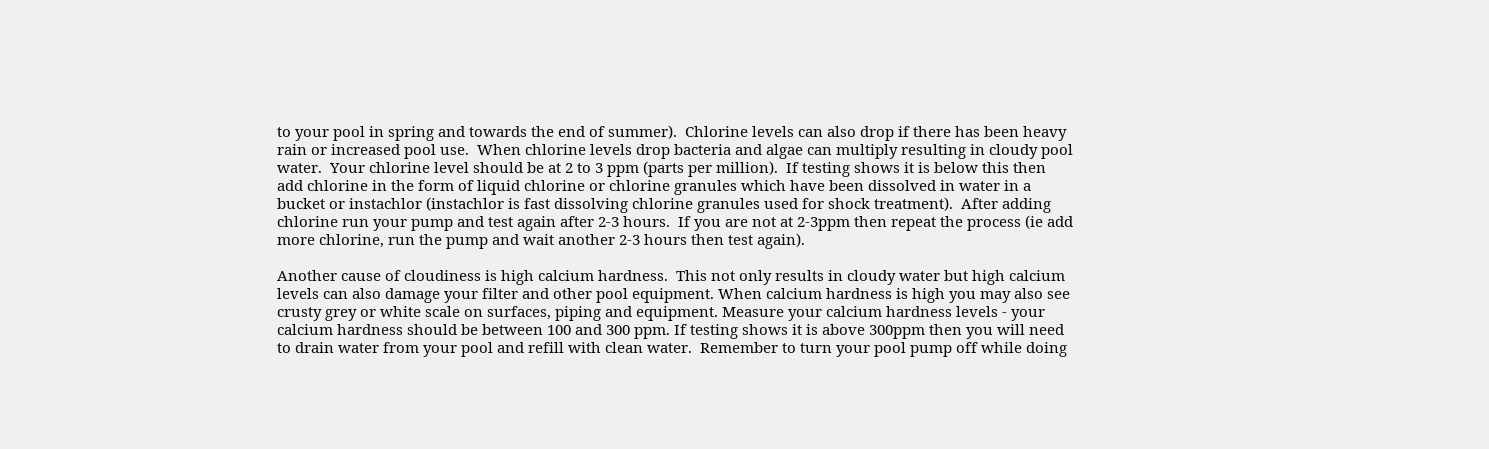to your pool in spring and towards the end of summer).  Chlorine levels can also drop if there has been heavy rain or increased pool use.  When chlorine levels drop bacteria and algae can multiply resulting in cloudy pool water.  Your chlorine level should be at 2 to 3 ppm (parts per million).  If testing shows it is below this then add chlorine in the form of liquid chlorine or chlorine granules which have been dissolved in water in a bucket or instachlor (instachlor is fast dissolving chlorine granules used for shock treatment).  After adding chlorine run your pump and test again after 2-3 hours.  If you are not at 2-3ppm then repeat the process (ie add more chlorine, run the pump and wait another 2-3 hours then test again).

Another cause of cloudiness is high calcium hardness.  This not only results in cloudy water but high calcium levels can also damage your filter and other pool equipment. When calcium hardness is high you may also see crusty grey or white scale on surfaces, piping and equipment. Measure your calcium hardness levels - your calcium hardness should be between 100 and 300 ppm. If testing shows it is above 300ppm then you will need to drain water from your pool and refill with clean water.  Remember to turn your pool pump off while doing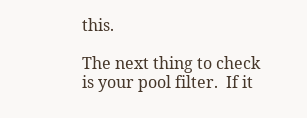this.

The next thing to check is your pool filter.  If it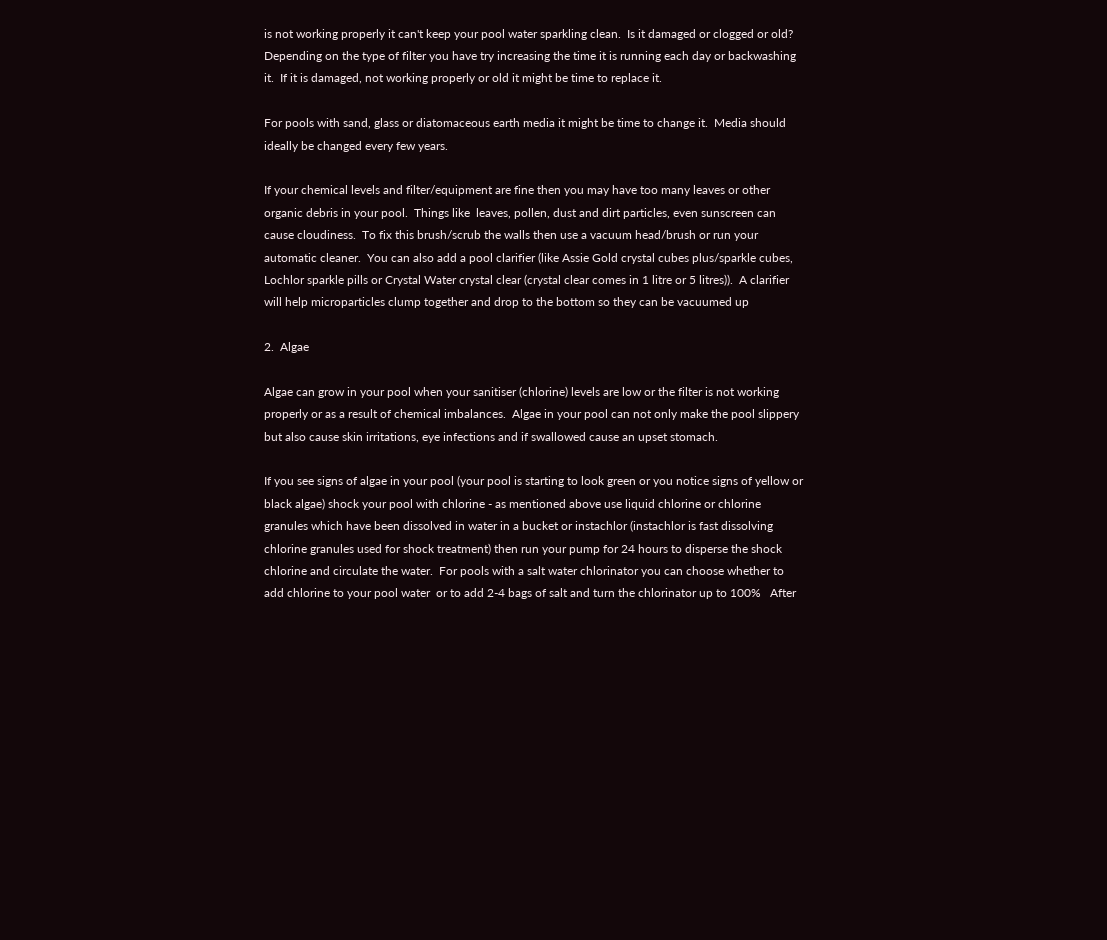is not working properly it can't keep your pool water sparkling clean.  Is it damaged or clogged or old?  Depending on the type of filter you have try increasing the time it is running each day or backwashing it.  If it is damaged, not working properly or old it might be time to replace it.

For pools with sand, glass or diatomaceous earth media it might be time to change it.  Media should ideally be changed every few years.

If your chemical levels and filter/equipment are fine then you may have too many leaves or other organic debris in your pool.  Things like  leaves, pollen, dust and dirt particles, even sunscreen can cause cloudiness.  To fix this brush/scrub the walls then use a vacuum head/brush or run your automatic cleaner.  You can also add a pool clarifier (like Assie Gold crystal cubes plus/sparkle cubes, Lochlor sparkle pills or Crystal Water crystal clear (crystal clear comes in 1 litre or 5 litres)).  A clarifier will help microparticles clump together and drop to the bottom so they can be vacuumed up

2.  Algae

Algae can grow in your pool when your sanitiser (chlorine) levels are low or the filter is not working properly or as a result of chemical imbalances.  Algae in your pool can not only make the pool slippery but also cause skin irritations, eye infections and if swallowed cause an upset stomach.

If you see signs of algae in your pool (your pool is starting to look green or you notice signs of yellow or black algae) shock your pool with chlorine - as mentioned above use liquid chlorine or chlorine granules which have been dissolved in water in a bucket or instachlor (instachlor is fast dissolving chlorine granules used for shock treatment) then run your pump for 24 hours to disperse the shock chlorine and circulate the water.  For pools with a salt water chlorinator you can choose whether to add chlorine to your pool water  or to add 2-4 bags of salt and turn the chlorinator up to 100%   After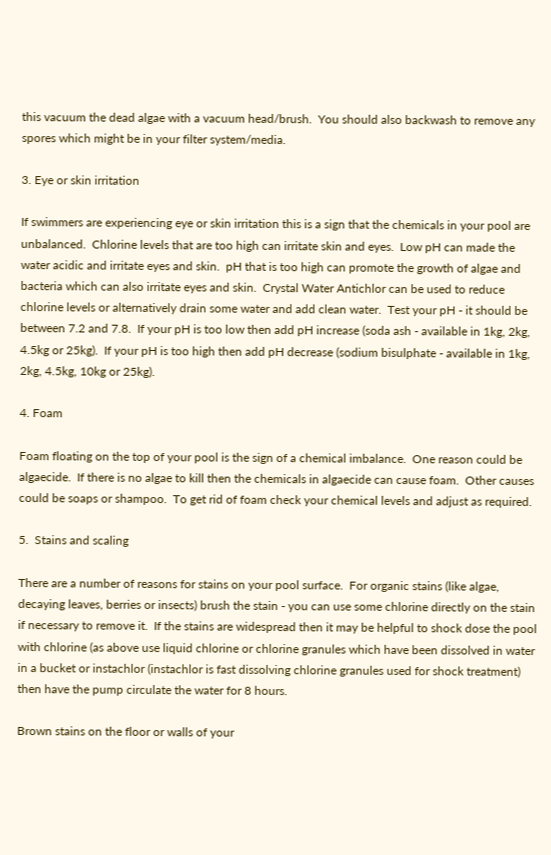this vacuum the dead algae with a vacuum head/brush.  You should also backwash to remove any spores which might be in your filter system/media.

3. Eye or skin irritation

If swimmers are experiencing eye or skin irritation this is a sign that the chemicals in your pool are unbalanced.  Chlorine levels that are too high can irritate skin and eyes.  Low pH can made the water acidic and irritate eyes and skin.  pH that is too high can promote the growth of algae and bacteria which can also irritate eyes and skin.  Crystal Water Antichlor can be used to reduce chlorine levels or alternatively drain some water and add clean water.  Test your pH - it should be between 7.2 and 7.8.  If your pH is too low then add pH increase (soda ash - available in 1kg, 2kg, 4.5kg or 25kg).  If your pH is too high then add pH decrease (sodium bisulphate - available in 1kg, 2kg, 4.5kg, 10kg or 25kg).

4. Foam

Foam floating on the top of your pool is the sign of a chemical imbalance.  One reason could be algaecide.  If there is no algae to kill then the chemicals in algaecide can cause foam.  Other causes could be soaps or shampoo.  To get rid of foam check your chemical levels and adjust as required.

5.  Stains and scaling

There are a number of reasons for stains on your pool surface.  For organic stains (like algae, decaying leaves, berries or insects) brush the stain - you can use some chlorine directly on the stain if necessary to remove it.  If the stains are widespread then it may be helpful to shock dose the pool with chlorine (as above use liquid chlorine or chlorine granules which have been dissolved in water in a bucket or instachlor (instachlor is fast dissolving chlorine granules used for shock treatment) then have the pump circulate the water for 8 hours.

Brown stains on the floor or walls of your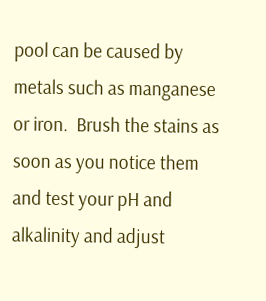pool can be caused by metals such as manganese or iron.  Brush the stains as soon as you notice them and test your pH and alkalinity and adjust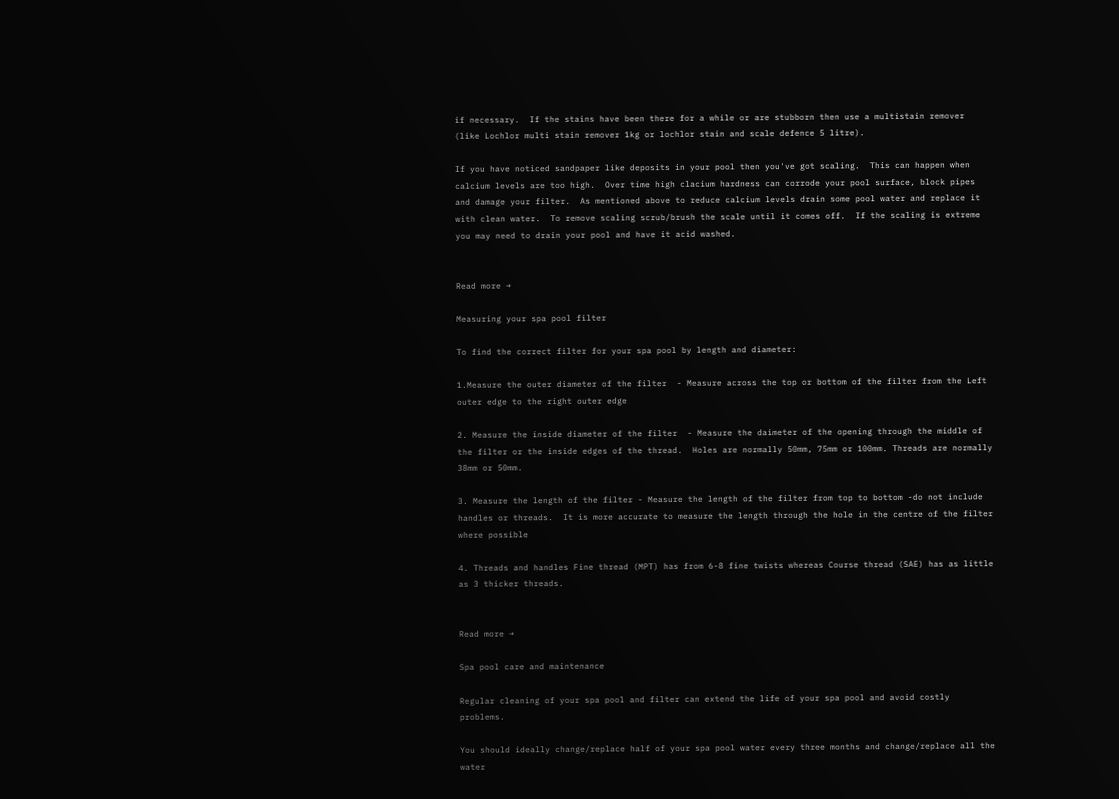if necessary.  If the stains have been there for a while or are stubborn then use a multistain remover (like Lochlor multi stain remover 1kg or lochlor stain and scale defence 5 litre).

If you have noticed sandpaper like deposits in your pool then you've got scaling.  This can happen when calcium levels are too high.  Over time high clacium hardness can corrode your pool surface, block pipes and damage your filter.  As mentioned above to reduce calcium levels drain some pool water and replace it with clean water.  To remove scaling scrub/brush the scale until it comes off.  If the scaling is extreme you may need to drain your pool and have it acid washed.


Read more →

Measuring your spa pool filter

To find the correct filter for your spa pool by length and diameter:

1.Measure the outer diameter of the filter  - Measure across the top or bottom of the filter from the Left outer edge to the right outer edge

2. Measure the inside diameter of the filter  - Measure the daimeter of the opening through the middle of the filter or the inside edges of the thread.  Holes are normally 50mm, 75mm or 100mm. Threads are normally 38mm or 50mm.

3. Measure the length of the filter - Measure the length of the filter from top to bottom -do not include handles or threads.  It is more accurate to measure the length through the hole in the centre of the filter where possible

4. Threads and handles Fine thread (MPT) has from 6-8 fine twists whereas Course thread (SAE) has as little as 3 thicker threads.


Read more →

Spa pool care and maintenance

Regular cleaning of your spa pool and filter can extend the life of your spa pool and avoid costly problems.

You should ideally change/replace half of your spa pool water every three months and change/replace all the water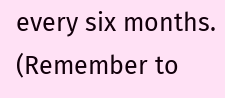every six months.  (Remember to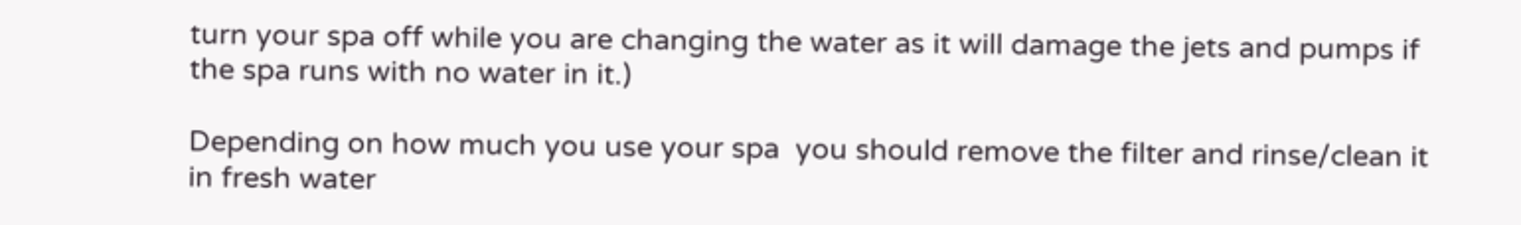turn your spa off while you are changing the water as it will damage the jets and pumps if the spa runs with no water in it.)

Depending on how much you use your spa  you should remove the filter and rinse/clean it in fresh water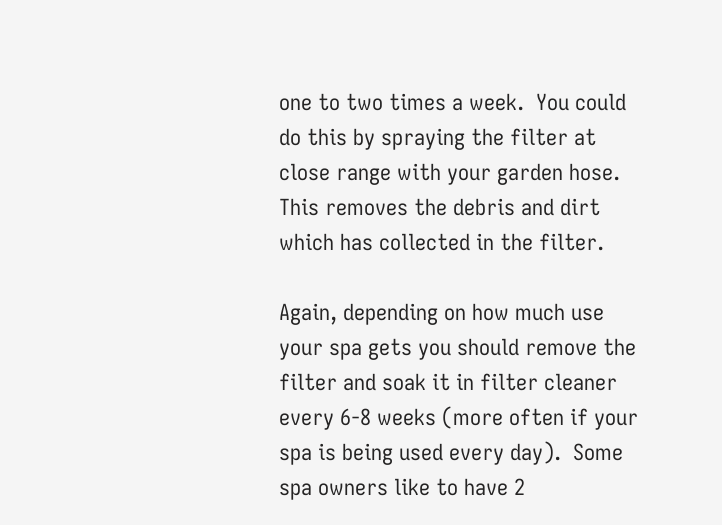one to two times a week.  You could do this by spraying the filter at close range with your garden hose.   This removes the debris and dirt which has collected in the filter.

Again, depending on how much use your spa gets you should remove the filter and soak it in filter cleaner every 6-8 weeks (more often if your spa is being used every day).  Some spa owners like to have 2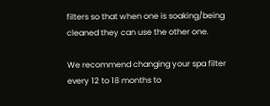filters so that when one is soaking/being cleaned they can use the other one.

We recommend changing your spa filter every 12 to 18 months to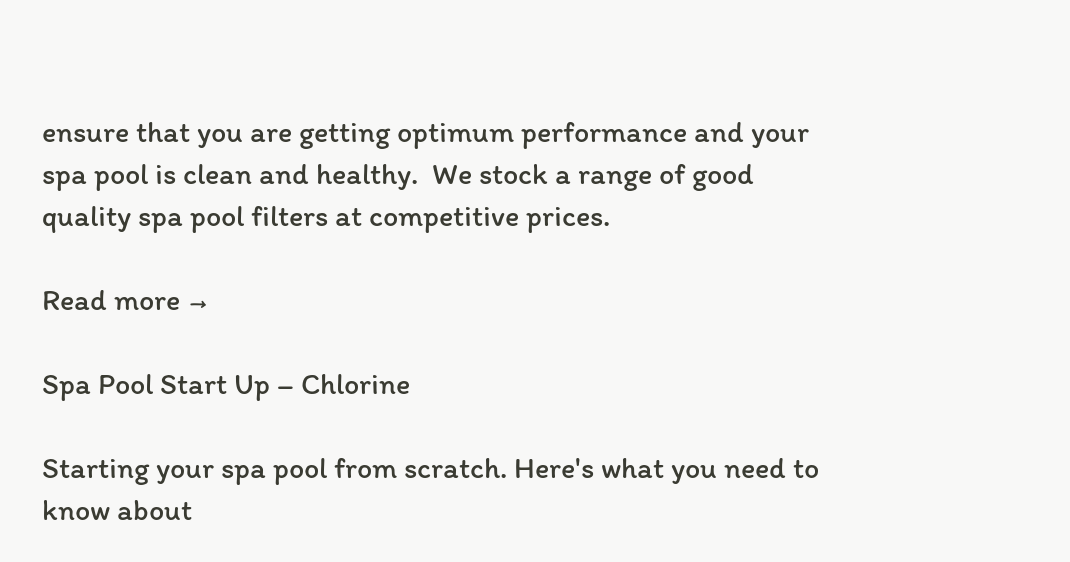ensure that you are getting optimum performance and your spa pool is clean and healthy.  We stock a range of good quality spa pool filters at competitive prices.

Read more →

Spa Pool Start Up – Chlorine

Starting your spa pool from scratch. Here's what you need to know about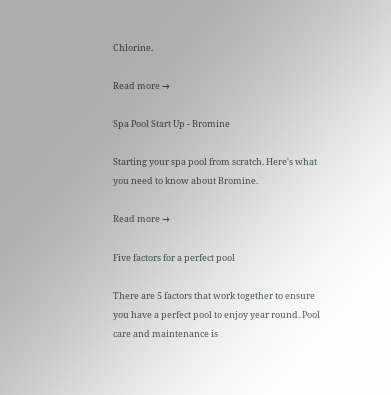Chlorine.

Read more →

Spa Pool Start Up - Bromine

Starting your spa pool from scratch. Here's what you need to know about Bromine.

Read more →

Five factors for a perfect pool

There are 5 factors that work together to ensure you have a perfect pool to enjoy year round. Pool care and maintenance is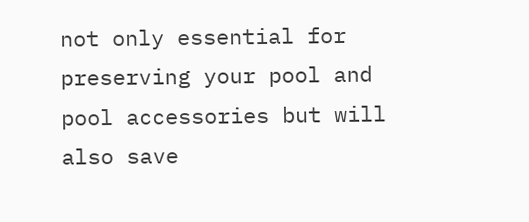not only essential for preserving your pool and pool accessories but will also save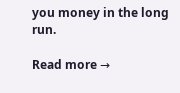you money in the long run.

Read more →